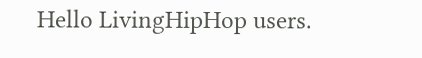Hello LivingHipHop users.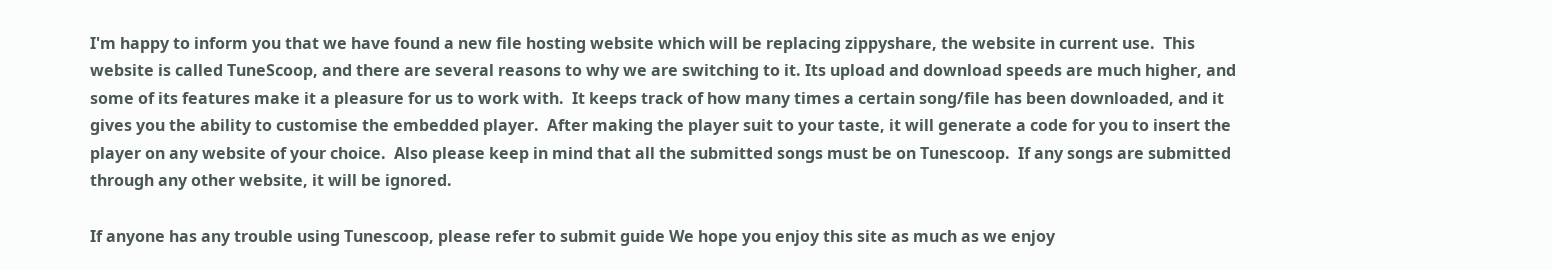I'm happy to inform you that we have found a new file hosting website which will be replacing zippyshare, the website in current use.  This website is called TuneScoop, and there are several reasons to why we are switching to it. Its upload and download speeds are much higher, and some of its features make it a pleasure for us to work with.  It keeps track of how many times a certain song/file has been downloaded, and it gives you the ability to customise the embedded player.  After making the player suit to your taste, it will generate a code for you to insert the player on any website of your choice.  Also please keep in mind that all the submitted songs must be on Tunescoop.  If any songs are submitted through any other website, it will be ignored.

If anyone has any trouble using Tunescoop, please refer to submit guide We hope you enjoy this site as much as we enjoy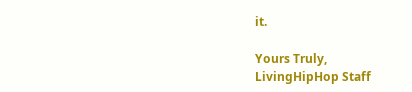it.

Yours Truly,
LivingHipHop Staff